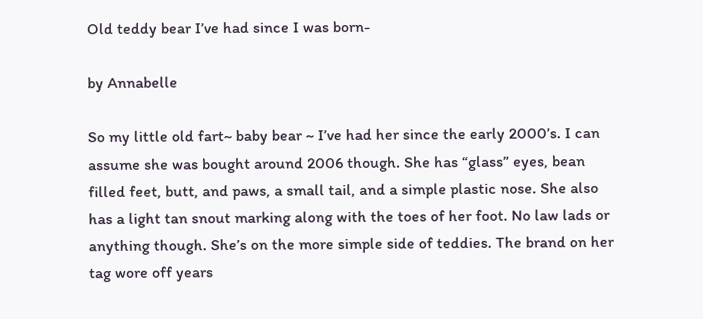Old teddy bear I’ve had since I was born-

by Annabelle

So my little old fart~ baby bear ~ I’ve had her since the early 2000’s. I can assume she was bought around 2006 though. She has “glass” eyes, bean filled feet, butt, and paws, a small tail, and a simple plastic nose. She also has a light tan snout marking along with the toes of her foot. No law lads or anything though. She’s on the more simple side of teddies. The brand on her tag wore off years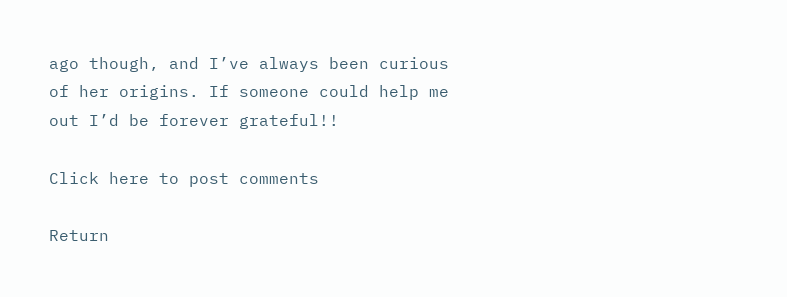ago though, and I’ve always been curious of her origins. If someone could help me out I’d be forever grateful!!

Click here to post comments

Return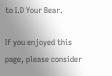to I.D Your Bear.

If you enjoyed this page, please consider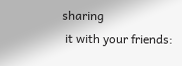sharing
 it with your friends: